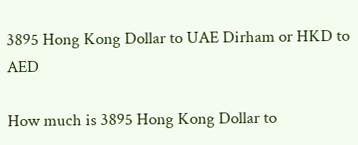3895 Hong Kong Dollar to UAE Dirham or HKD to AED

How much is 3895 Hong Kong Dollar to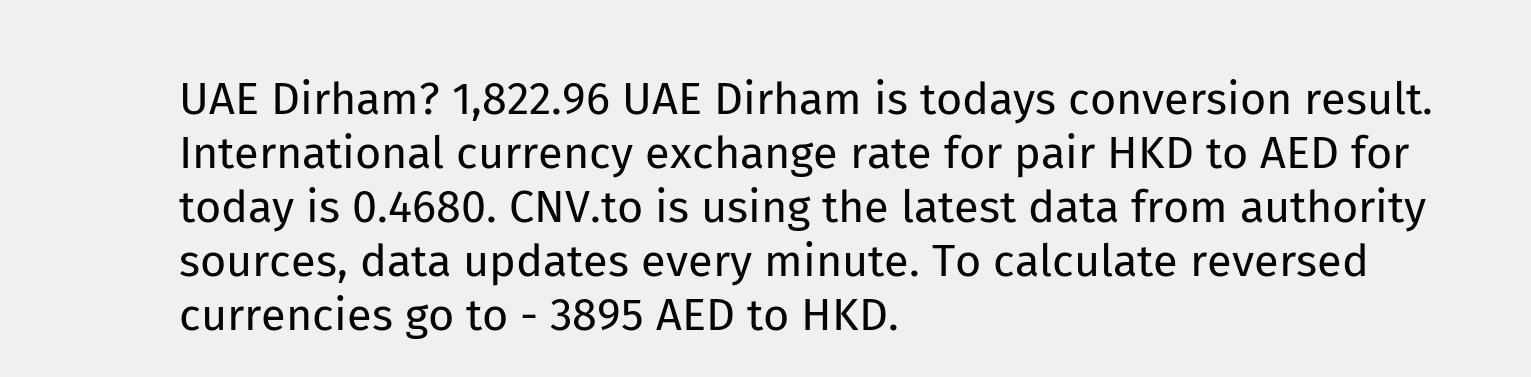UAE Dirham? 1,822.96 UAE Dirham is todays conversion result. International currency exchange rate for pair HKD to AED for today is 0.4680. CNV.to is using the latest data from authority sources, data updates every minute. To calculate reversed currencies go to - 3895 AED to HKD.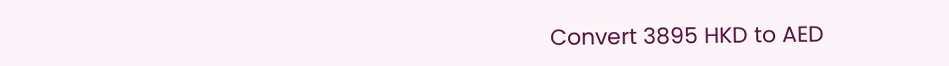Convert 3895 HKD to AED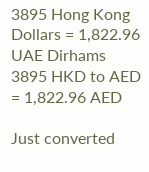3895 Hong Kong Dollars = 1,822.96 UAE Dirhams 3895 HKD to AED = 1,822.96 AED

Just converted